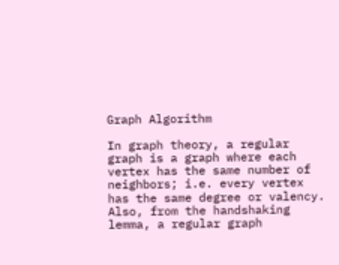Graph Algorithm

In graph theory, a regular graph is a graph where each vertex has the same number of neighbors; i.e. every vertex has the same degree or valency. Also, from the handshaking lemma, a regular graph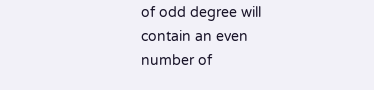of odd degree will contain an even number of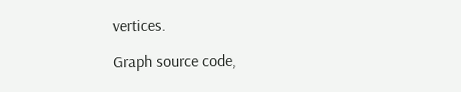vertices.

Graph source code,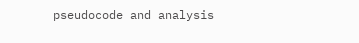pseudocode and analysis